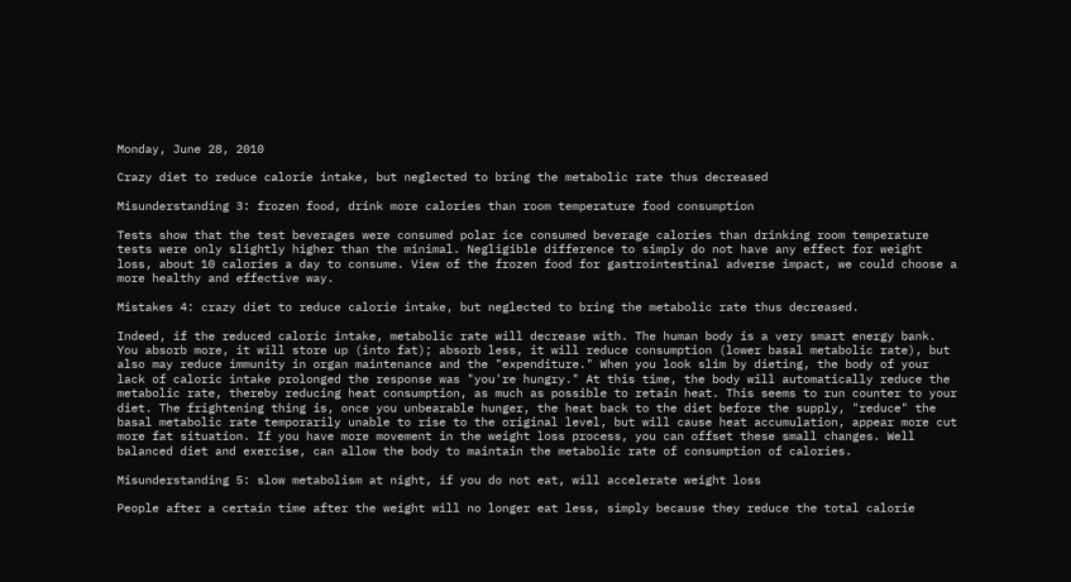Monday, June 28, 2010

Crazy diet to reduce calorie intake, but neglected to bring the metabolic rate thus decreased

Misunderstanding 3: frozen food, drink more calories than room temperature food consumption

Tests show that the test beverages were consumed polar ice consumed beverage calories than drinking room temperature tests were only slightly higher than the minimal. Negligible difference to simply do not have any effect for weight loss, about 10 calories a day to consume. View of the frozen food for gastrointestinal adverse impact, we could choose a more healthy and effective way.

Mistakes 4: crazy diet to reduce calorie intake, but neglected to bring the metabolic rate thus decreased.

Indeed, if the reduced caloric intake, metabolic rate will decrease with. The human body is a very smart energy bank. You absorb more, it will store up (into fat); absorb less, it will reduce consumption (lower basal metabolic rate), but also may reduce immunity in organ maintenance and the "expenditure." When you look slim by dieting, the body of your lack of caloric intake prolonged the response was "you're hungry." At this time, the body will automatically reduce the metabolic rate, thereby reducing heat consumption, as much as possible to retain heat. This seems to run counter to your diet. The frightening thing is, once you unbearable hunger, the heat back to the diet before the supply, "reduce" the basal metabolic rate temporarily unable to rise to the original level, but will cause heat accumulation, appear more cut more fat situation. If you have more movement in the weight loss process, you can offset these small changes. Well balanced diet and exercise, can allow the body to maintain the metabolic rate of consumption of calories.

Misunderstanding 5: slow metabolism at night, if you do not eat, will accelerate weight loss

People after a certain time after the weight will no longer eat less, simply because they reduce the total calorie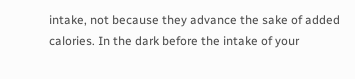intake, not because they advance the sake of added calories. In the dark before the intake of your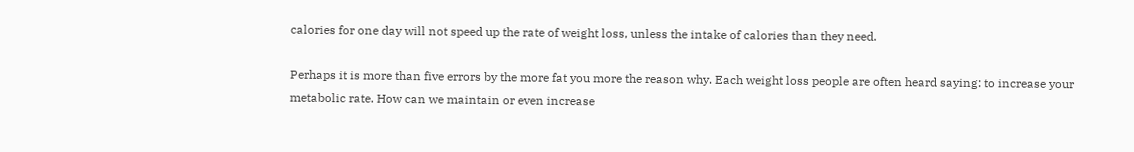calories for one day will not speed up the rate of weight loss, unless the intake of calories than they need.

Perhaps it is more than five errors by the more fat you more the reason why. Each weight loss people are often heard saying: to increase your metabolic rate. How can we maintain or even increase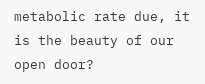metabolic rate due, it is the beauty of our open door?